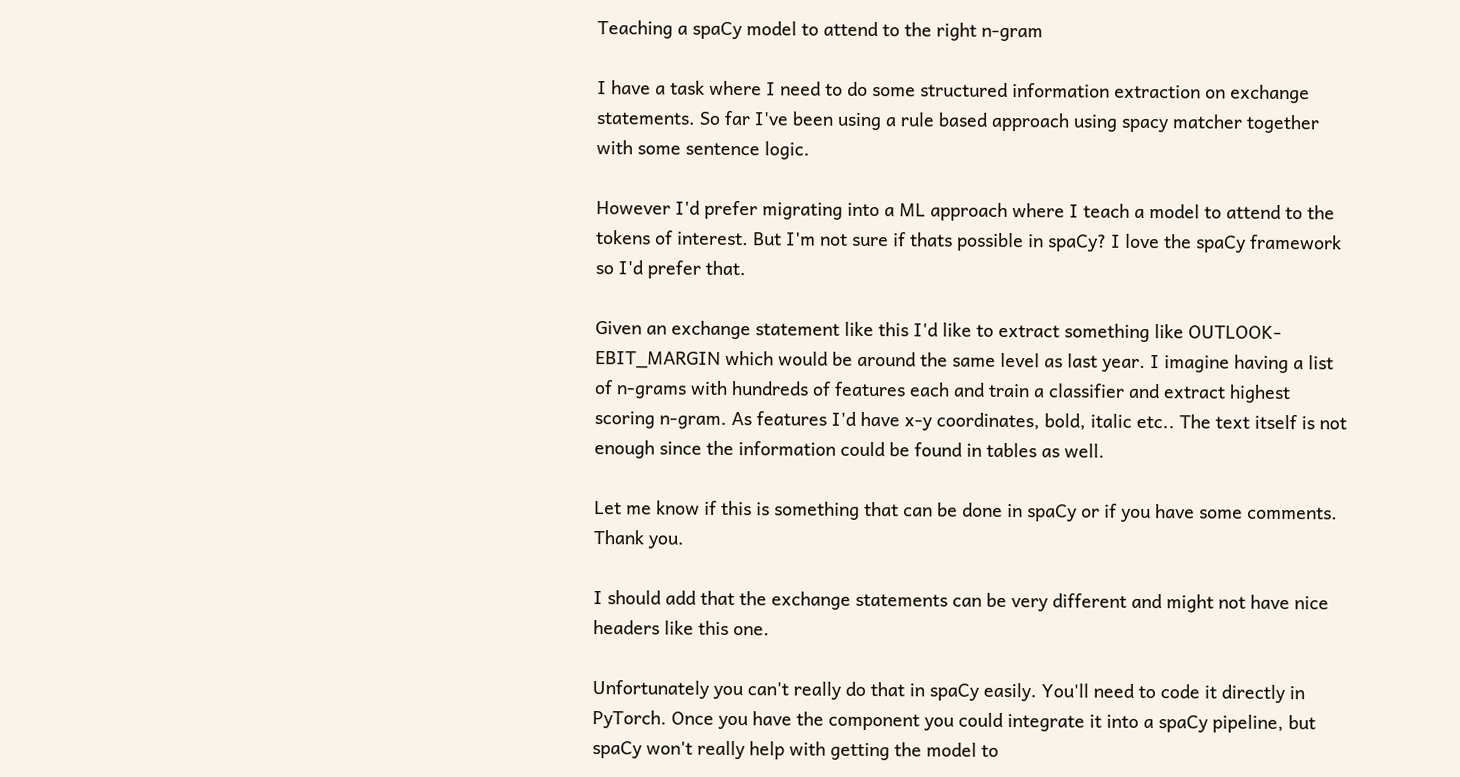Teaching a spaCy model to attend to the right n-gram

I have a task where I need to do some structured information extraction on exchange statements. So far I've been using a rule based approach using spacy matcher together with some sentence logic.

However I'd prefer migrating into a ML approach where I teach a model to attend to the tokens of interest. But I'm not sure if thats possible in spaCy? I love the spaCy framework so I'd prefer that.

Given an exchange statement like this I'd like to extract something like OUTLOOK-EBIT_MARGIN which would be around the same level as last year. I imagine having a list of n-grams with hundreds of features each and train a classifier and extract highest scoring n-gram. As features I'd have x-y coordinates, bold, italic etc.. The text itself is not enough since the information could be found in tables as well.

Let me know if this is something that can be done in spaCy or if you have some comments. Thank you.

I should add that the exchange statements can be very different and might not have nice headers like this one.

Unfortunately you can't really do that in spaCy easily. You'll need to code it directly in PyTorch. Once you have the component you could integrate it into a spaCy pipeline, but spaCy won't really help with getting the model to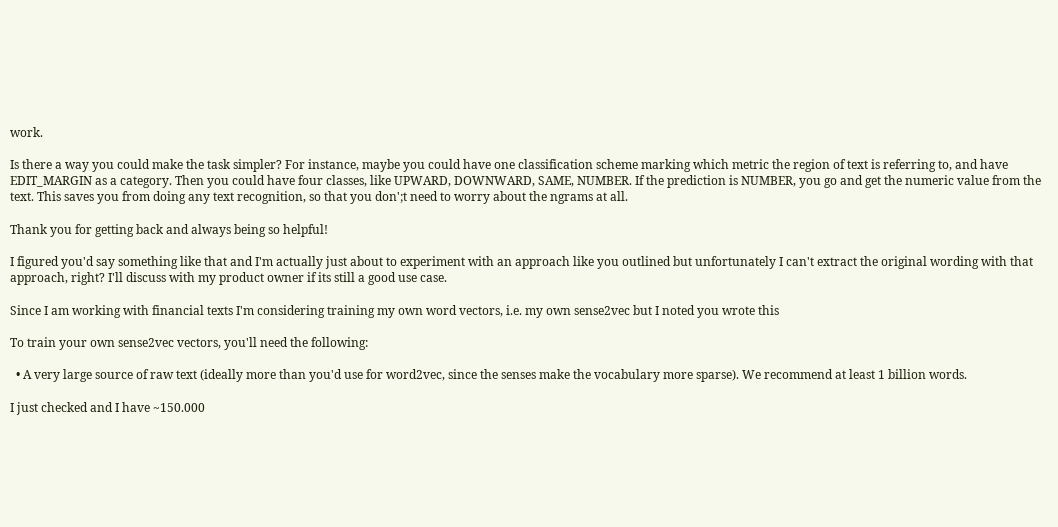work.

Is there a way you could make the task simpler? For instance, maybe you could have one classification scheme marking which metric the region of text is referring to, and have EDIT_MARGIN as a category. Then you could have four classes, like UPWARD, DOWNWARD, SAME, NUMBER. If the prediction is NUMBER, you go and get the numeric value from the text. This saves you from doing any text recognition, so that you don';t need to worry about the ngrams at all.

Thank you for getting back and always being so helpful!

I figured you'd say something like that and I'm actually just about to experiment with an approach like you outlined but unfortunately I can't extract the original wording with that approach, right? I'll discuss with my product owner if its still a good use case.

Since I am working with financial texts I'm considering training my own word vectors, i.e. my own sense2vec but I noted you wrote this

To train your own sense2vec vectors, you'll need the following:

  • A very large source of raw text (ideally more than you'd use for word2vec, since the senses make the vocabulary more sparse). We recommend at least 1 billion words.

I just checked and I have ~150.000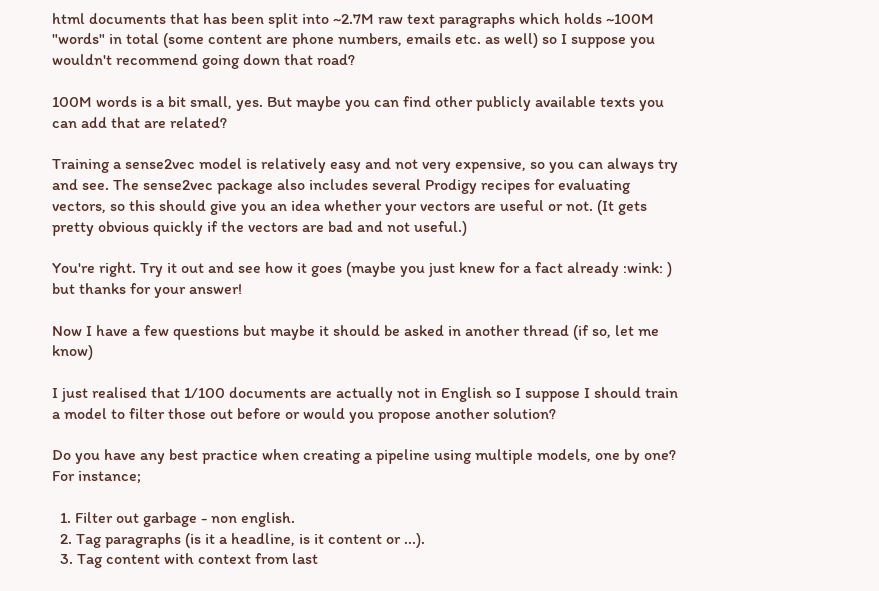html documents that has been split into ~2.7M raw text paragraphs which holds ~100M "words" in total (some content are phone numbers, emails etc. as well) so I suppose you wouldn't recommend going down that road?

100M words is a bit small, yes. But maybe you can find other publicly available texts you can add that are related?

Training a sense2vec model is relatively easy and not very expensive, so you can always try and see. The sense2vec package also includes several Prodigy recipes for evaluating vectors, so this should give you an idea whether your vectors are useful or not. (It gets pretty obvious quickly if the vectors are bad and not useful.)

You're right. Try it out and see how it goes (maybe you just knew for a fact already :wink: ) but thanks for your answer!

Now I have a few questions but maybe it should be asked in another thread (if so, let me know)

I just realised that 1/100 documents are actually not in English so I suppose I should train a model to filter those out before or would you propose another solution?

Do you have any best practice when creating a pipeline using multiple models, one by one? For instance;

  1. Filter out garbage - non english.
  2. Tag paragraphs (is it a headline, is it content or ...).
  3. Tag content with context from last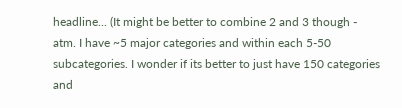headline... (It might be better to combine 2 and 3 though - atm. I have ~5 major categories and within each 5-50 subcategories. I wonder if its better to just have 150 categories and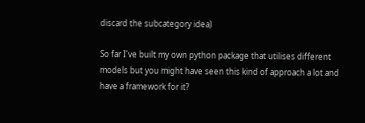discard the subcategory idea)

So far I've built my own python package that utilises different models but you might have seen this kind of approach a lot and have a framework for it?